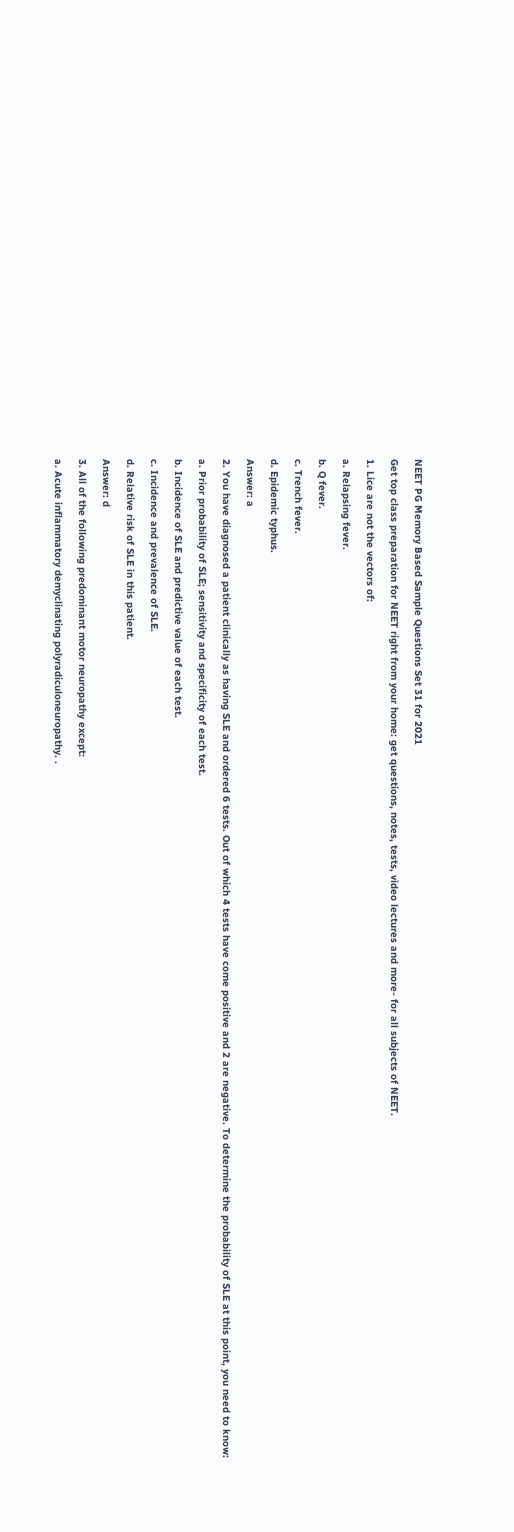NEET PG Memory Based Sample Questions Set 31 for 2021

Get top class preparation for NEET right from your home: get questions, notes, tests, video lectures and more- for all subjects of NEET.

1. Lice are not the vectors of:

a. Relapsing fever.

b. Q fever.

c. Trench fever.

d. Epidemic typhus.

Answer: a

2. You have diagnosed a patient clinically as having SLE and ordered 6 tests. Out of which 4 tests have come positive and 2 are negative. To determine the probability of SLE at this point, you need to know:

a. Prior probability of SLE; sensitivity and specificity of each test.

b. Incidence of SLE and predictive value of each test.

c. Incidence and prevalence of SLE.

d. Relative risk of SLE in this patient.

Answer: d

3. All of the following predominant motor neuropathy except:

a. Acute inflammatory demyclinating polyradiculoneuropathy. .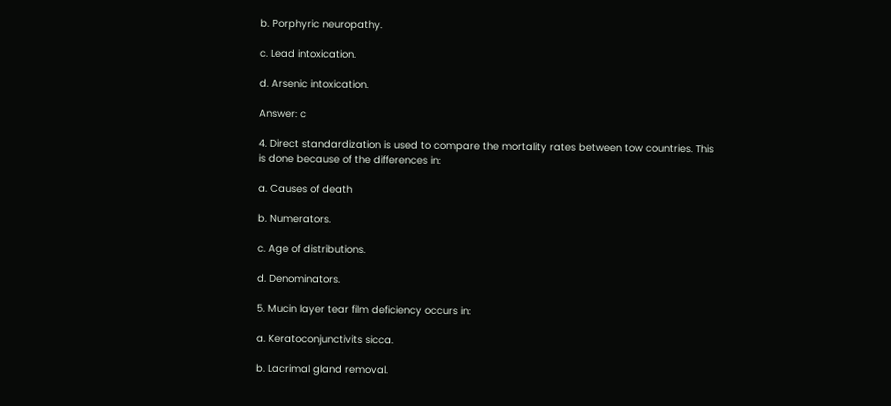b. Porphyric neuropathy.

c. Lead intoxication.

d. Arsenic intoxication.

Answer: c

4. Direct standardization is used to compare the mortality rates between tow countries. This is done because of the differences in:

a. Causes of death

b. Numerators.

c. Age of distributions.

d. Denominators.

5. Mucin layer tear film deficiency occurs in:

a. Keratoconjunctivits sicca.

b. Lacrimal gland removal.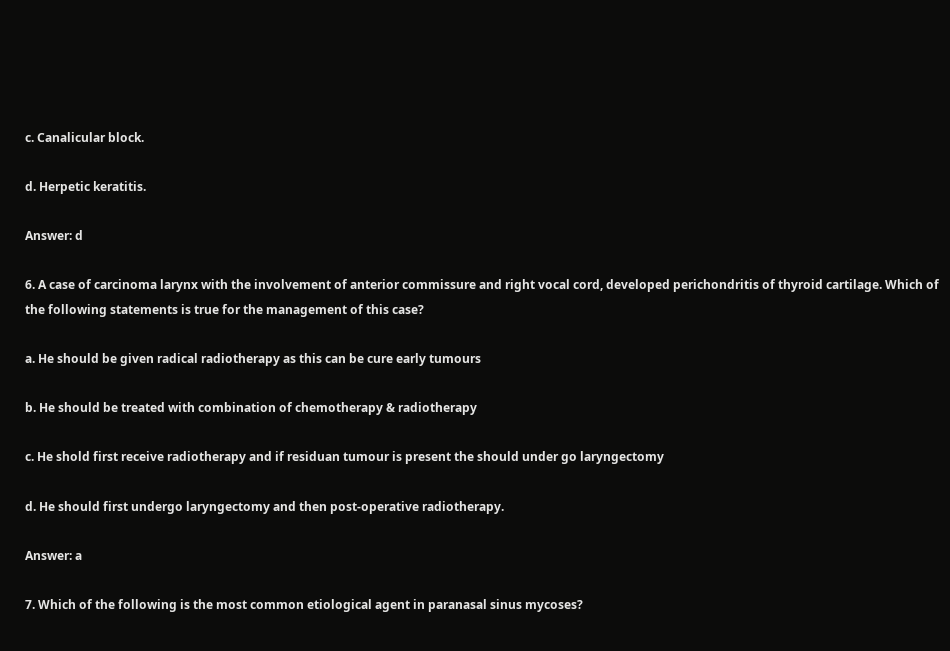c. Canalicular block.

d. Herpetic keratitis.

Answer: d

6. A case of carcinoma larynx with the involvement of anterior commissure and right vocal cord, developed perichondritis of thyroid cartilage. Which of the following statements is true for the management of this case?

a. He should be given radical radiotherapy as this can be cure early tumours

b. He should be treated with combination of chemotherapy & radiotherapy

c. He shold first receive radiotherapy and if residuan tumour is present the should under go laryngectomy

d. He should first undergo laryngectomy and then post-operative radiotherapy.

Answer: a

7. Which of the following is the most common etiological agent in paranasal sinus mycoses?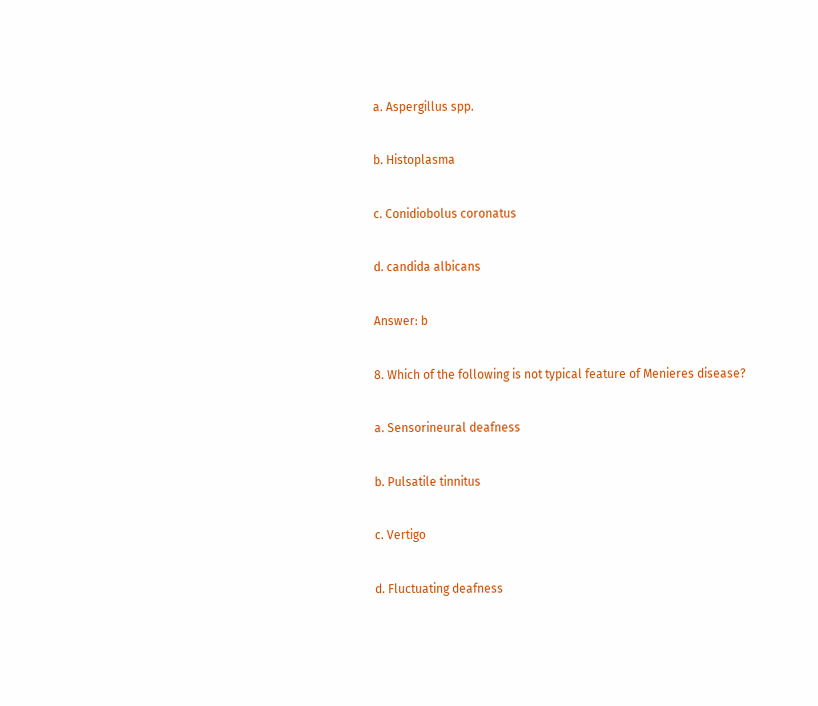a. Aspergillus spp.

b. Histoplasma

c. Conidiobolus coronatus

d. candida albicans

Answer: b

8. Which of the following is not typical feature of Menieres disease?

a. Sensorineural deafness

b. Pulsatile tinnitus

c. Vertigo

d. Fluctuating deafness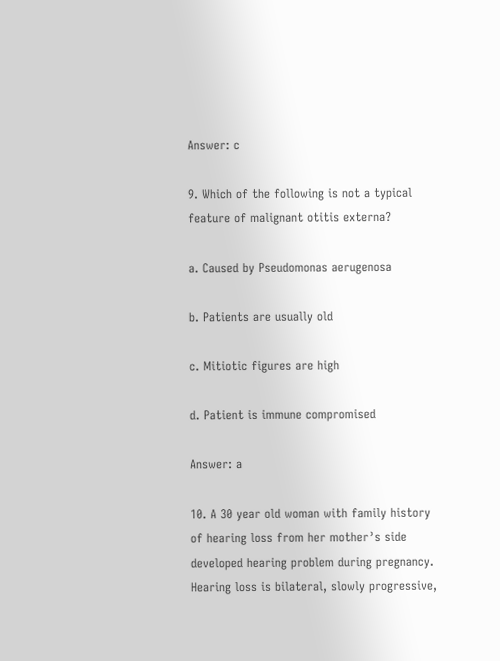Answer: c

9. Which of the following is not a typical feature of malignant otitis externa?

a. Caused by Pseudomonas aerugenosa

b. Patients are usually old

c. Mitiotic figures are high

d. Patient is immune compromised

Answer: a

10. A 30 year old woman with family history of hearing loss from her mother՚s side developed hearing problem during pregnancy. Hearing loss is bilateral, slowly progressive,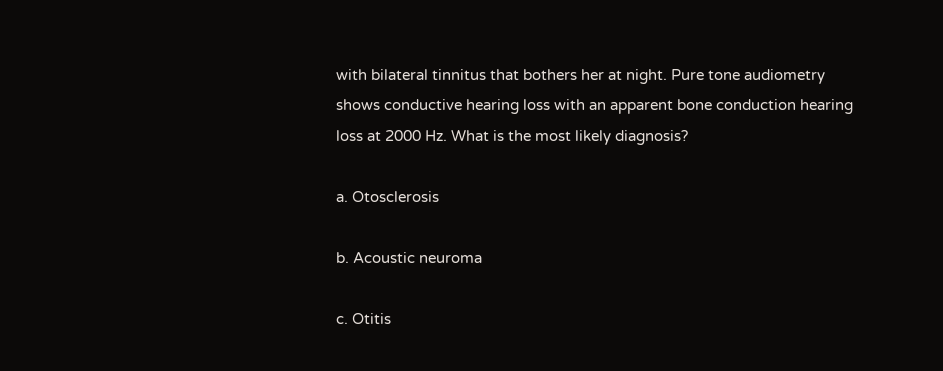with bilateral tinnitus that bothers her at night. Pure tone audiometry shows conductive hearing loss with an apparent bone conduction hearing loss at 2000 Hz. What is the most likely diagnosis?

a. Otosclerosis

b. Acoustic neuroma

c. Otitis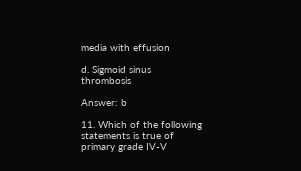media with effusion

d. Sigmoid sinus thrombosis

Answer: b

11. Which of the following statements is true of primary grade IV-V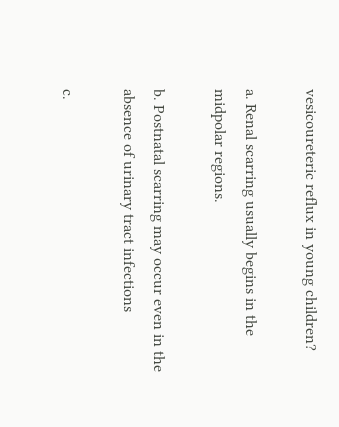vesicoureteric reflux in young children?

a. Renal scarring usually begins in the midpolar regions.

b. Postnatal scarring may occur even in the absence of urinary tract infections

c.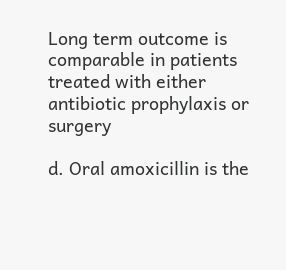Long term outcome is comparable in patients treated with either antibiotic prophylaxis or surgery

d. Oral amoxicillin is the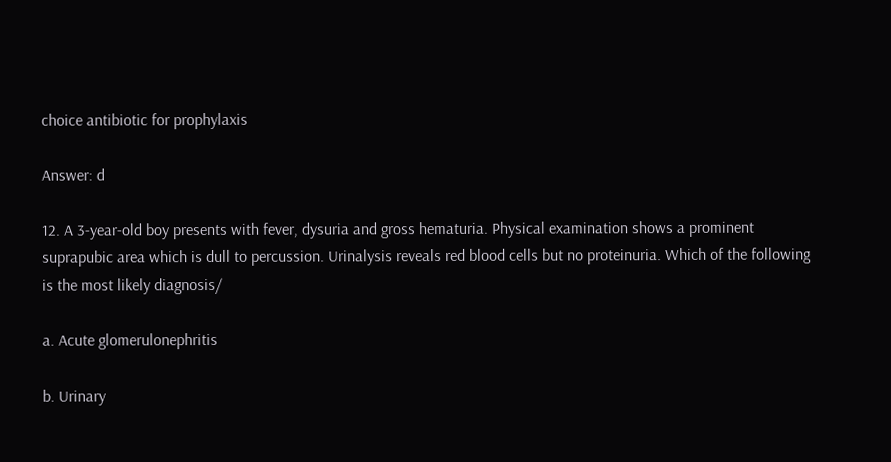choice antibiotic for prophylaxis

Answer: d

12. A 3-year-old boy presents with fever, dysuria and gross hematuria. Physical examination shows a prominent suprapubic area which is dull to percussion. Urinalysis reveals red blood cells but no proteinuria. Which of the following is the most likely diagnosis/

a. Acute glomerulonephritis

b. Urinary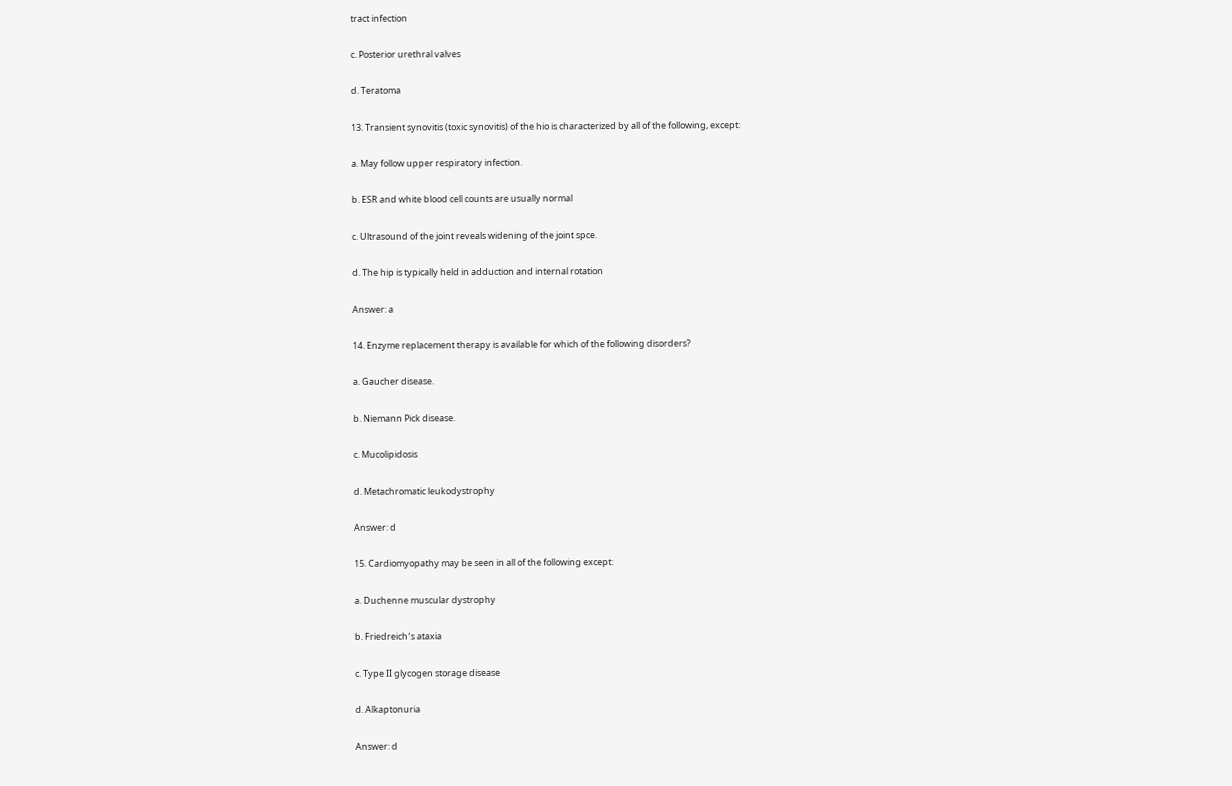tract infection

c. Posterior urethral valves

d. Teratoma

13. Transient synovitis (toxic synovitis) of the hio is characterized by all of the following, except:

a. May follow upper respiratory infection.

b. ESR and white blood cell counts are usually normal

c. Ultrasound of the joint reveals widening of the joint spce.

d. The hip is typically held in adduction and internal rotation

Answer: a

14. Enzyme replacement therapy is available for which of the following disorders?

a. Gaucher disease.

b. Niemann Pick disease.

c. Mucolipidosis

d. Metachromatic leukodystrophy

Answer: d

15. Cardiomyopathy may be seen in all of the following except:

a. Duchenne muscular dystrophy

b. Friedreich՚s ataxia

c. Type II glycogen storage disease

d. Alkaptonuria

Answer: d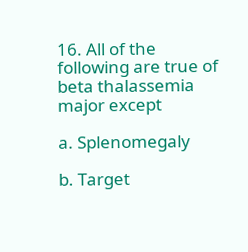16. All of the following are true of beta thalassemia major except

a. Splenomegaly

b. Target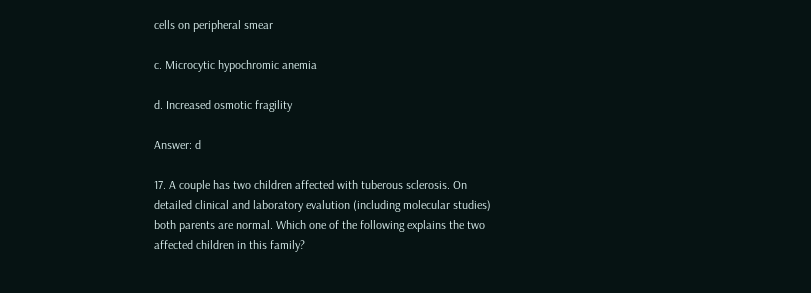cells on peripheral smear

c. Microcytic hypochromic anemia

d. Increased osmotic fragility

Answer: d

17. A couple has two children affected with tuberous sclerosis. On detailed clinical and laboratory evalution (including molecular studies) both parents are normal. Which one of the following explains the two affected children in this family?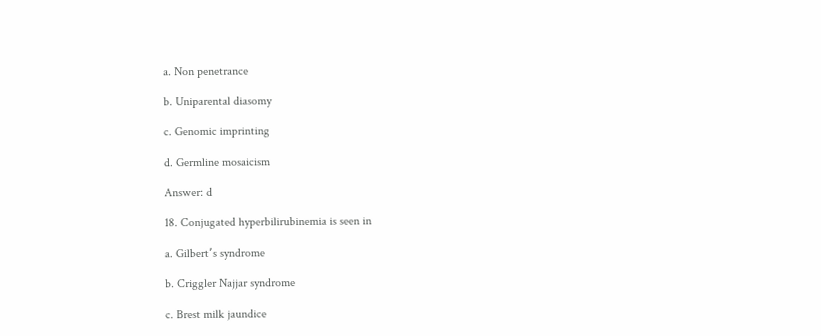a. Non penetrance

b. Uniparental diasomy

c. Genomic imprinting

d. Germline mosaicism

Answer: d

18. Conjugated hyperbilirubinemia is seen in

a. Gilbert՚s syndrome

b. Criggler Najjar syndrome

c. Brest milk jaundice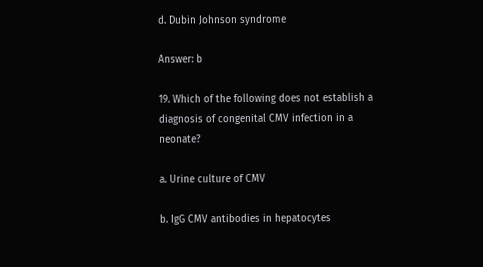d. Dubin Johnson syndrome

Answer: b

19. Which of the following does not establish a diagnosis of congenital CMV infection in a neonate?

a. Urine culture of CMV

b. IgG CMV antibodies in hepatocytes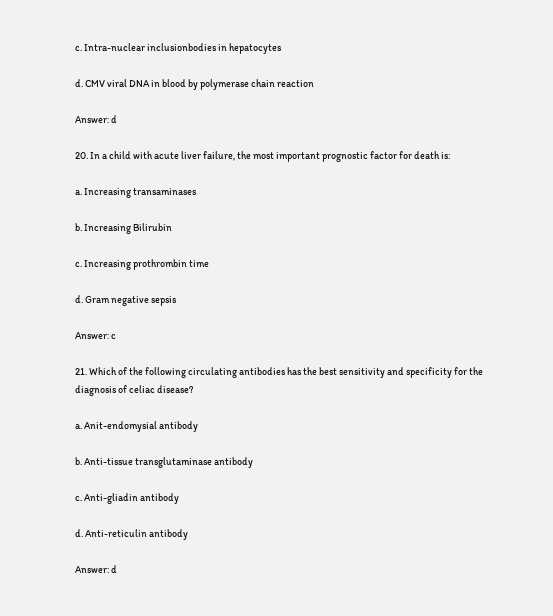c. Intra-nuclear inclusionbodies in hepatocytes

d. CMV viral DNA in blood by polymerase chain reaction

Answer: d

20. In a child with acute liver failure, the most important prognostic factor for death is:

a. Increasing transaminases

b. Increasing Bilirubin

c. Increasing prothrombin time

d. Gram negative sepsis

Answer: c

21. Which of the following circulating antibodies has the best sensitivity and specificity for the diagnosis of celiac disease?

a. Anit-endomysial antibody

b. Anti-tissue transglutaminase antibody

c. Anti-gliadin antibody

d. Anti-reticulin antibody

Answer: d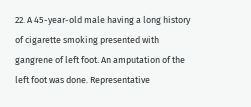22. A 45-year-old male having a long history of cigarette smoking presented with gangrene of left foot. An amputation of the left foot was done. Representative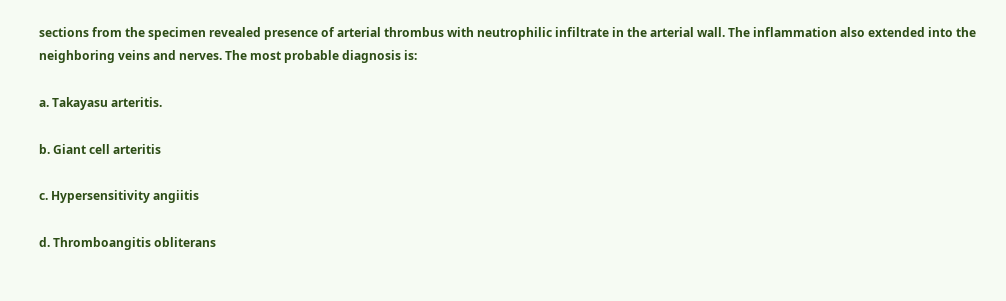sections from the specimen revealed presence of arterial thrombus with neutrophilic infiltrate in the arterial wall. The inflammation also extended into the neighboring veins and nerves. The most probable diagnosis is:

a. Takayasu arteritis.

b. Giant cell arteritis

c. Hypersensitivity angiitis

d. Thromboangitis obliterans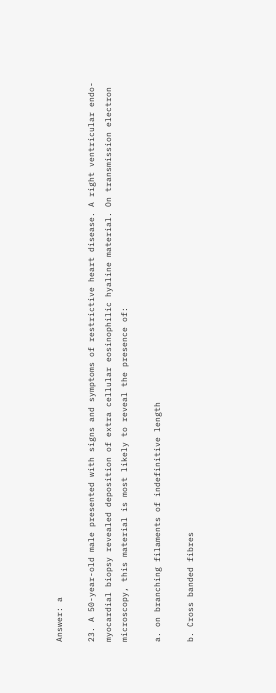Answer: a

23. A 50-year-old male presented with signs and symptoms of restrictive heart disease. A right ventricular endo-myocardial biopsy revealed deposition of extra cellular eosinophilic hyaline material. On transmission electron microscopy, this material is most likely to reveal the presence of:

a. on branching filaments of indefinitive length

b. Cross banded fibres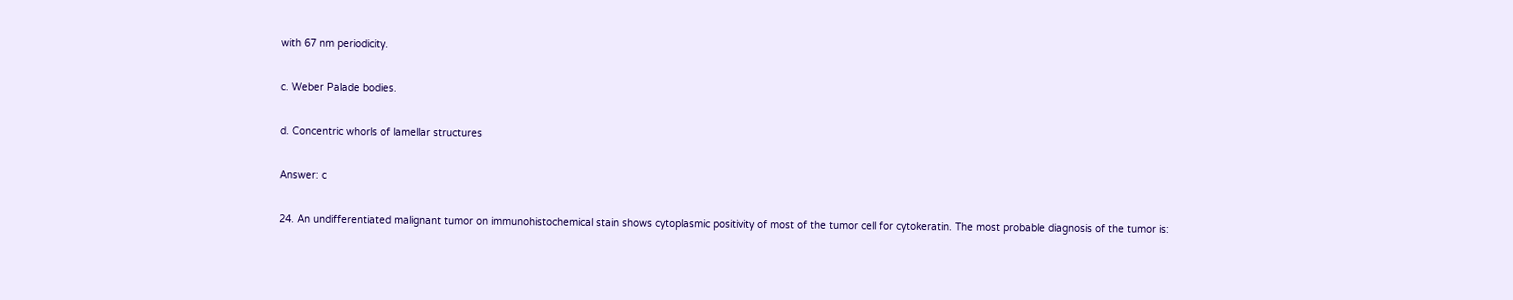with 67 nm periodicity.

c. Weber Palade bodies.

d. Concentric whorls of lamellar structures

Answer: c

24. An undifferentiated malignant tumor on immunohistochemical stain shows cytoplasmic positivity of most of the tumor cell for cytokeratin. The most probable diagnosis of the tumor is: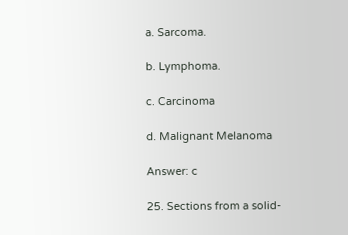a. Sarcoma.

b. Lymphoma.

c. Carcinoma

d. Malignant Melanoma

Answer: c

25. Sections from a solid-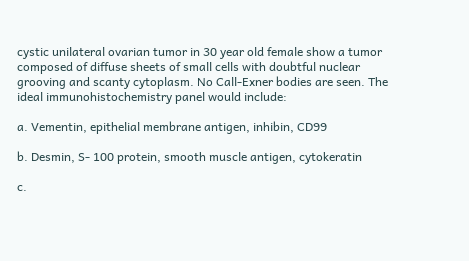cystic unilateral ovarian tumor in 30 year old female show a tumor composed of diffuse sheets of small cells with doubtful nuclear grooving and scanty cytoplasm. No Call-Exner bodies are seen. The ideal immunohistochemistry panel would include:

a. Vementin, epithelial membrane antigen, inhibin, CD99

b. Desmin, S- 100 protein, smooth muscle antigen, cytokeratin

c.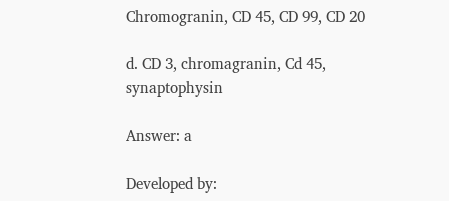Chromogranin, CD 45, CD 99, CD 20

d. CD 3, chromagranin, Cd 45, synaptophysin

Answer: a

Developed by: